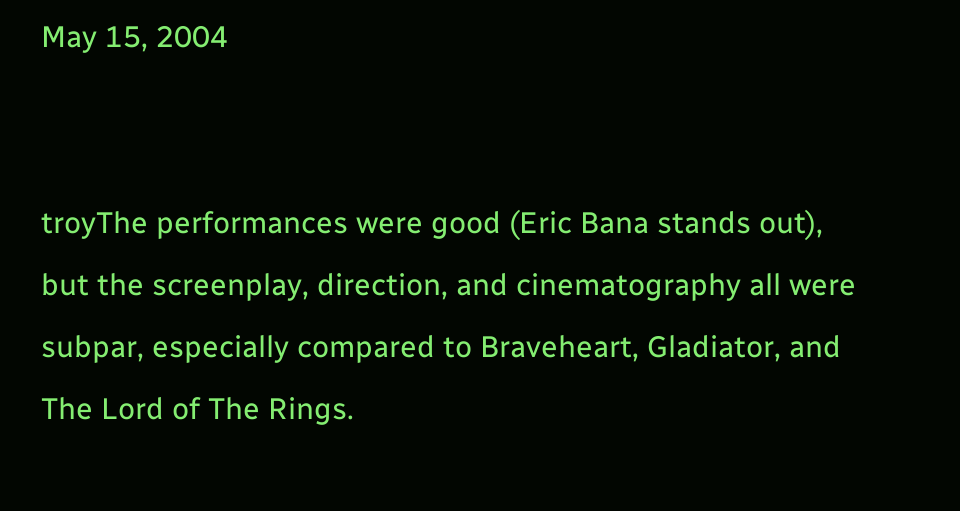May 15, 2004


troyThe performances were good (Eric Bana stands out), but the screenplay, direction, and cinematography all were subpar, especially compared to Braveheart, Gladiator, and The Lord of The Rings.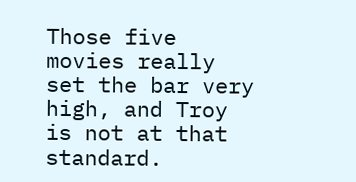Those five movies really set the bar very high, and Troy is not at that standard.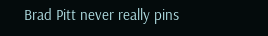Brad Pitt never really pins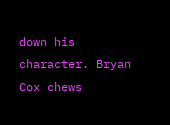down his character. Bryan Cox chews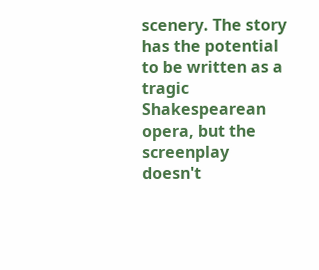scenery. The story has the potential to be written as a tragic Shakespearean opera, but the screenplay doesn't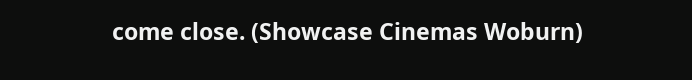come close. (Showcase Cinemas Woburn)